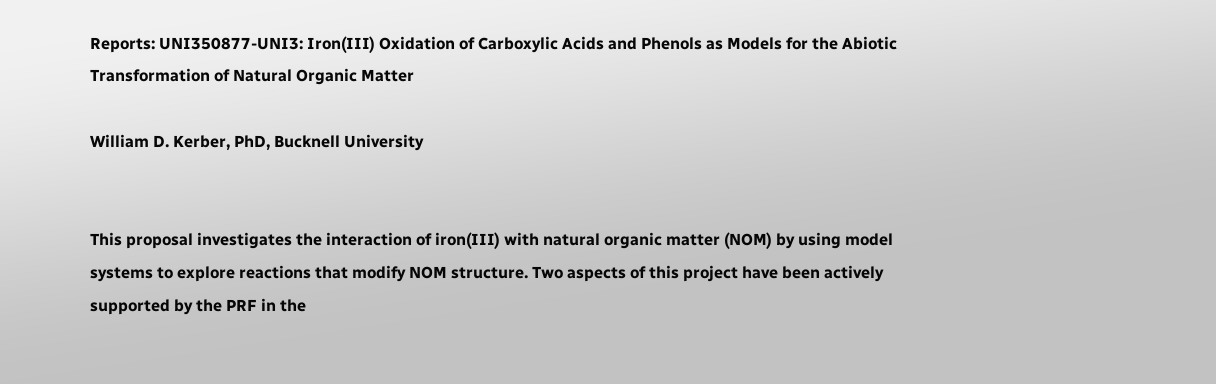Reports: UNI350877-UNI3: Iron(III) Oxidation of Carboxylic Acids and Phenols as Models for the Abiotic Transformation of Natural Organic Matter

William D. Kerber, PhD, Bucknell University


This proposal investigates the interaction of iron(III) with natural organic matter (NOM) by using model systems to explore reactions that modify NOM structure. Two aspects of this project have been actively supported by the PRF in the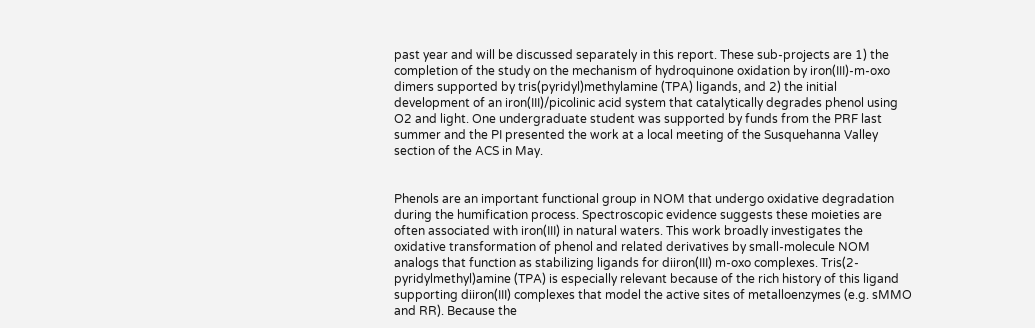past year and will be discussed separately in this report. These sub-projects are 1) the completion of the study on the mechanism of hydroquinone oxidation by iron(III)-m-oxo dimers supported by tris(pyridyl)methylamine (TPA) ligands, and 2) the initial development of an iron(III)/picolinic acid system that catalytically degrades phenol using O2 and light. One undergraduate student was supported by funds from the PRF last summer and the PI presented the work at a local meeting of the Susquehanna Valley section of the ACS in May.


Phenols are an important functional group in NOM that undergo oxidative degradation during the humification process. Spectroscopic evidence suggests these moieties are often associated with iron(III) in natural waters. This work broadly investigates the oxidative transformation of phenol and related derivatives by small-molecule NOM analogs that function as stabilizing ligands for diiron(III) m-oxo complexes. Tris(2-pyridylmethyl)amine (TPA) is especially relevant because of the rich history of this ligand supporting diiron(III) complexes that model the active sites of metalloenzymes (e.g. sMMO and RR). Because the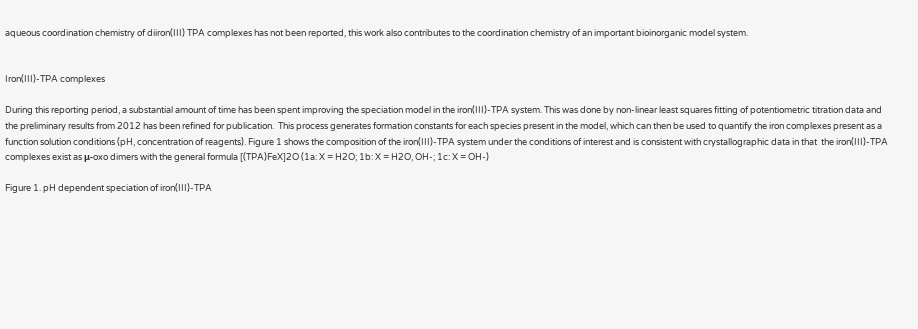aqueous coordination chemistry of diiron(III) TPA complexes has not been reported, this work also contributes to the coordination chemistry of an important bioinorganic model system.


Iron(III)-TPA complexes

During this reporting period, a substantial amount of time has been spent improving the speciation model in the iron(III)-TPA system. This was done by non-linear least squares fitting of potentiometric titration data and the preliminary results from 2012 has been refined for publication.  This process generates formation constants for each species present in the model, which can then be used to quantify the iron complexes present as a function solution conditions (pH, concentration of reagents). Figure 1 shows the composition of the iron(III)-TPA system under the conditions of interest and is consistent with crystallographic data in that  the iron(III)-TPA complexes exist as μ-oxo dimers with the general formula [(TPA)FeX]2O (1a: X = H2O; 1b: X = H2O, OH-; 1c: X = OH-)

Figure 1. pH dependent speciation of iron(III)-TPA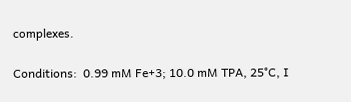complexes.

Conditions:  0.99 mM Fe+3; 10.0 mM TPA, 25°C, I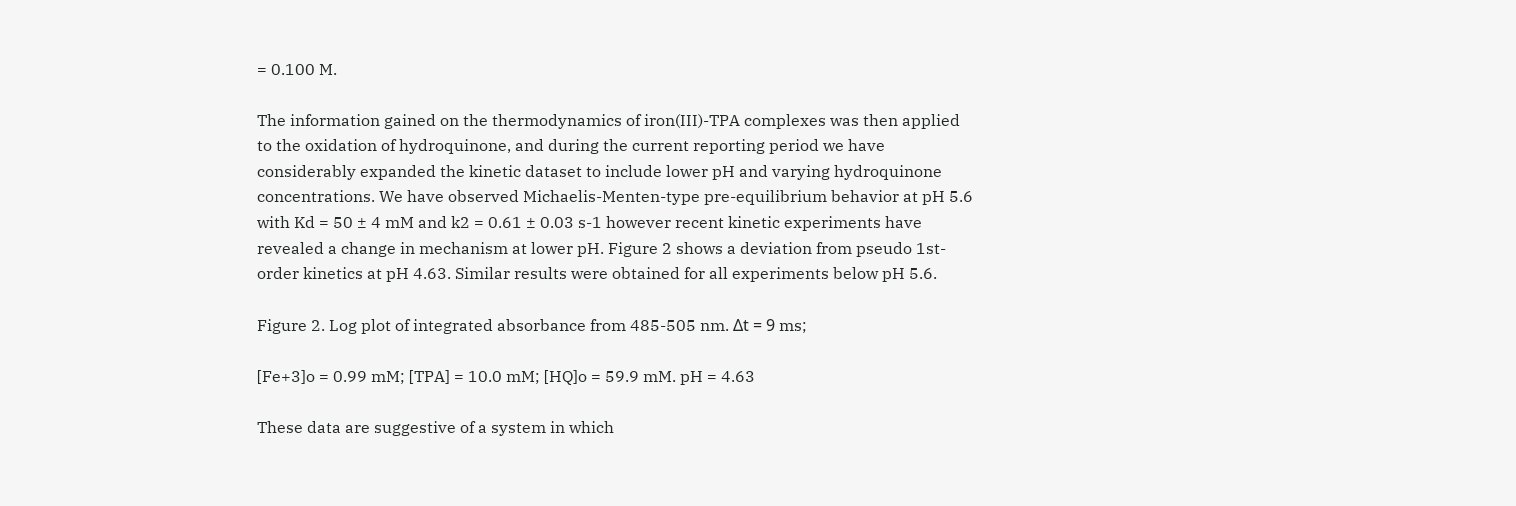= 0.100 M.

The information gained on the thermodynamics of iron(III)-TPA complexes was then applied to the oxidation of hydroquinone, and during the current reporting period we have considerably expanded the kinetic dataset to include lower pH and varying hydroquinone concentrations. We have observed Michaelis-Menten-type pre-equilibrium behavior at pH 5.6 with Kd = 50 ± 4 mM and k2 = 0.61 ± 0.03 s-1 however recent kinetic experiments have revealed a change in mechanism at lower pH. Figure 2 shows a deviation from pseudo 1st-order kinetics at pH 4.63. Similar results were obtained for all experiments below pH 5.6.

Figure 2. Log plot of integrated absorbance from 485-505 nm. Δt = 9 ms;

[Fe+3]o = 0.99 mM; [TPA] = 10.0 mM; [HQ]o = 59.9 mM. pH = 4.63

These data are suggestive of a system in which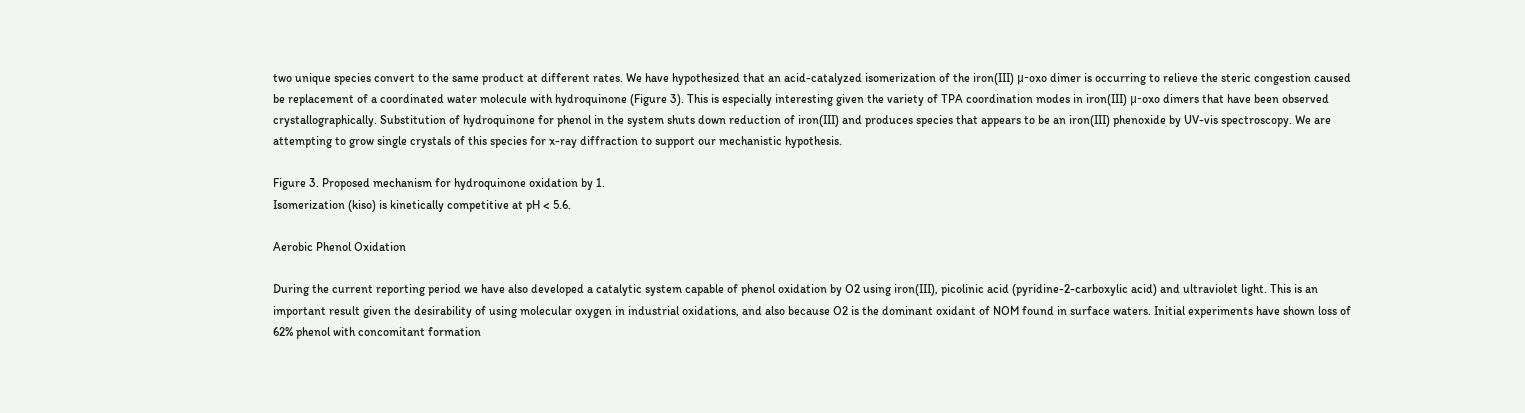two unique species convert to the same product at different rates. We have hypothesized that an acid-catalyzed isomerization of the iron(III) μ-oxo dimer is occurring to relieve the steric congestion caused be replacement of a coordinated water molecule with hydroquinone (Figure 3). This is especially interesting given the variety of TPA coordination modes in iron(III) μ-oxo dimers that have been observed crystallographically. Substitution of hydroquinone for phenol in the system shuts down reduction of iron(III) and produces species that appears to be an iron(III) phenoxide by UV-vis spectroscopy. We are attempting to grow single crystals of this species for x-ray diffraction to support our mechanistic hypothesis.

Figure 3. Proposed mechanism for hydroquinone oxidation by 1.
Isomerization (kiso) is kinetically competitive at pH < 5.6.

Aerobic Phenol Oxidation

During the current reporting period we have also developed a catalytic system capable of phenol oxidation by O2 using iron(III), picolinic acid (pyridine-2-carboxylic acid) and ultraviolet light. This is an important result given the desirability of using molecular oxygen in industrial oxidations, and also because O2 is the dominant oxidant of NOM found in surface waters. Initial experiments have shown loss of 62% phenol with concomitant formation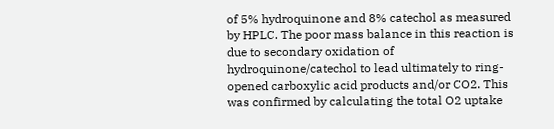of 5% hydroquinone and 8% catechol as measured by HPLC. The poor mass balance in this reaction is due to secondary oxidation of hydroquinone/catechol to lead ultimately to ring-opened carboxylic acid products and/or CO2. This was confirmed by calculating the total O2 uptake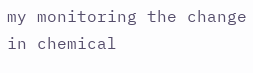my monitoring the change in chemical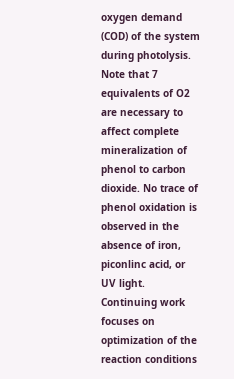oxygen demand (COD) of the system during photolysis. Note that 7 equivalents of O2 are necessary to affect complete mineralization of phenol to carbon dioxide. No trace of phenol oxidation is observed in the absence of iron, piconlinc acid, or UV light. Continuing work focuses on optimization of the reaction conditions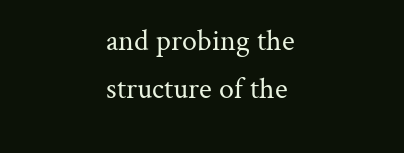and probing the structure of the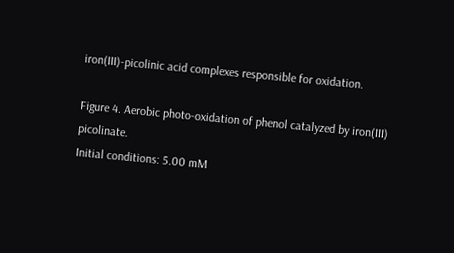iron(III)-picolinic acid complexes responsible for oxidation.

Figure 4. Aerobic photo-oxidation of phenol catalyzed by iron(III) picolinate.
Initial conditions: 5.00 mM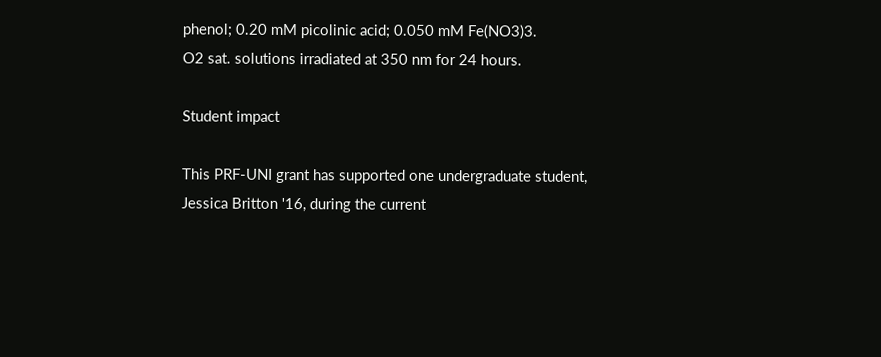phenol; 0.20 mM picolinic acid; 0.050 mM Fe(NO3)3.
O2 sat. solutions irradiated at 350 nm for 24 hours.

Student impact

This PRF-UNI grant has supported one undergraduate student, Jessica Britton '16, during the current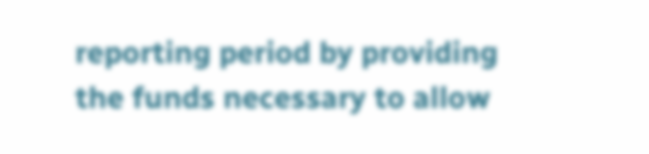reporting period by providing the funds necessary to allow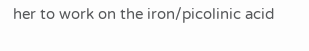her to work on the iron/picolinic acid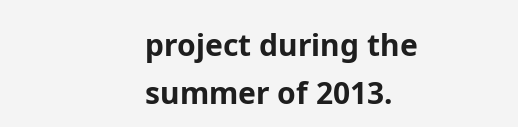project during the summer of 2013.